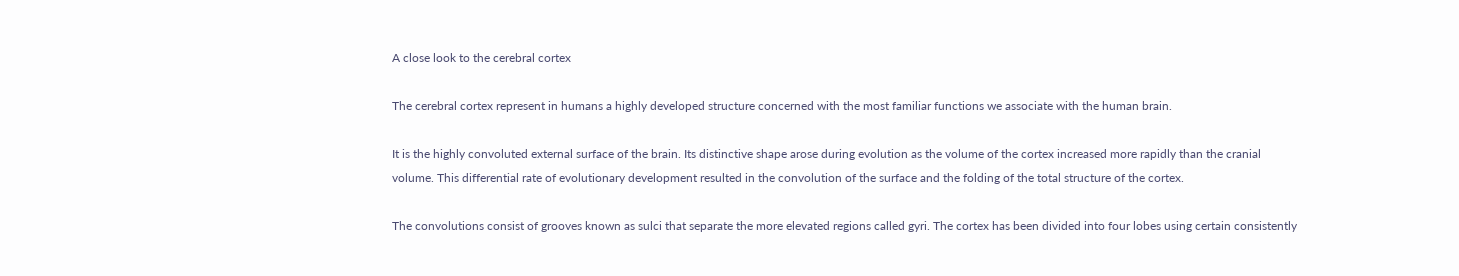A close look to the cerebral cortex

The cerebral cortex represent in humans a highly developed structure concerned with the most familiar functions we associate with the human brain.

It is the highly convoluted external surface of the brain. Its distinctive shape arose during evolution as the volume of the cortex increased more rapidly than the cranial volume. This differential rate of evolutionary development resulted in the convolution of the surface and the folding of the total structure of the cortex.

The convolutions consist of grooves known as sulci that separate the more elevated regions called gyri. The cortex has been divided into four lobes using certain consistently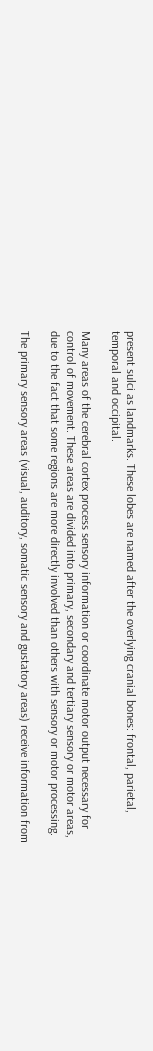present sulci as landmarks. These lobes are named after the overlying cranial bones: frontal, parietal, temporal and occipital.

Many areas of the cerebral cortex process sensory information or coordinate motor output necessary for control of movement. These areas are divided into primary, secondary and tertiary sensory or motor areas, due to the fact that some regions are more directly involved than others with sensory or motor processing.

The primary sensory areas (visual, auditory, somatic sensory and gustatory areas) receive information from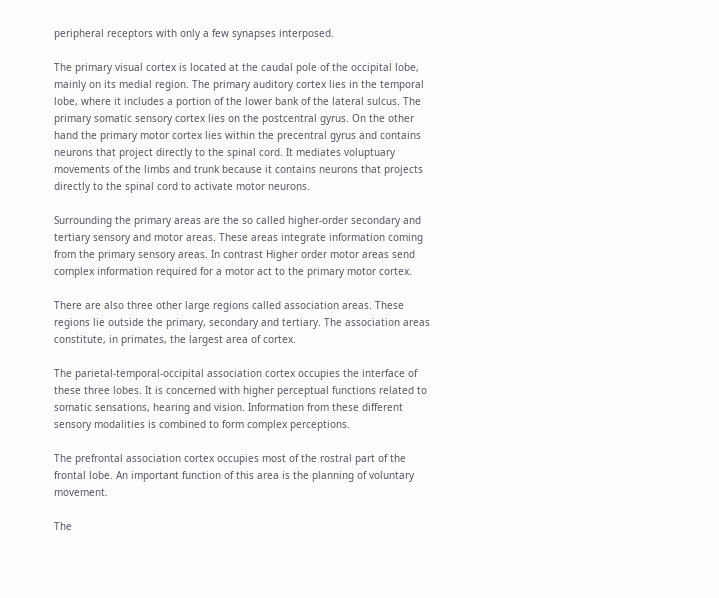peripheral receptors with only a few synapses interposed.

The primary visual cortex is located at the caudal pole of the occipital lobe, mainly on its medial region. The primary auditory cortex lies in the temporal lobe, where it includes a portion of the lower bank of the lateral sulcus. The primary somatic sensory cortex lies on the postcentral gyrus. On the other hand the primary motor cortex lies within the precentral gyrus and contains neurons that project directly to the spinal cord. It mediates voluptuary movements of the limbs and trunk because it contains neurons that projects directly to the spinal cord to activate motor neurons.

Surrounding the primary areas are the so called higher-order secondary and tertiary sensory and motor areas. These areas integrate information coming from the primary sensory areas. In contrast Higher order motor areas send complex information required for a motor act to the primary motor cortex.

There are also three other large regions called association areas. These regions lie outside the primary, secondary and tertiary. The association areas constitute, in primates, the largest area of cortex.

The parietal-temporal-occipital association cortex occupies the interface of these three lobes. It is concerned with higher perceptual functions related to somatic sensations, hearing and vision. Information from these different sensory modalities is combined to form complex perceptions.

The prefrontal association cortex occupies most of the rostral part of the frontal lobe. An important function of this area is the planning of voluntary movement.

The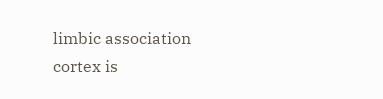limbic association cortex is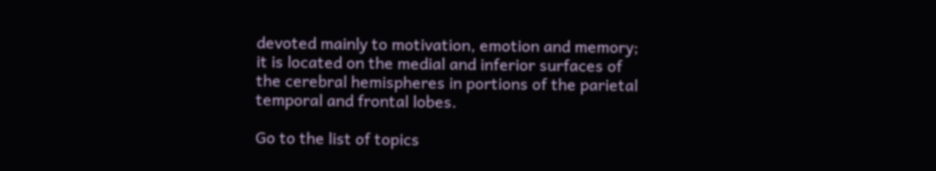devoted mainly to motivation, emotion and memory; it is located on the medial and inferior surfaces of the cerebral hemispheres in portions of the parietal temporal and frontal lobes.

Go to the list of topics